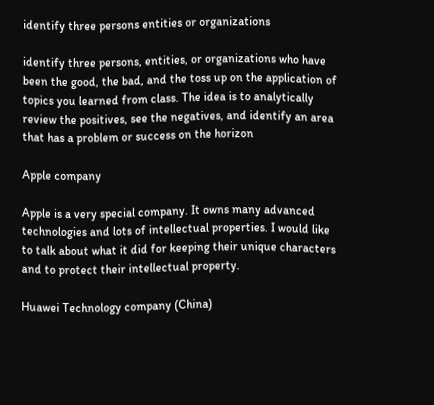identify three persons entities or organizations

identify three persons, entities, or organizations who have been the good, the bad, and the toss up on the application of topics you learned from class. The idea is to analytically review the positives, see the negatives, and identify an area that has a problem or success on the horizon

Apple company

Apple is a very special company. It owns many advanced technologies and lots of intellectual properties. I would like to talk about what it did for keeping their unique characters and to protect their intellectual property.

Huawei Technology company (China)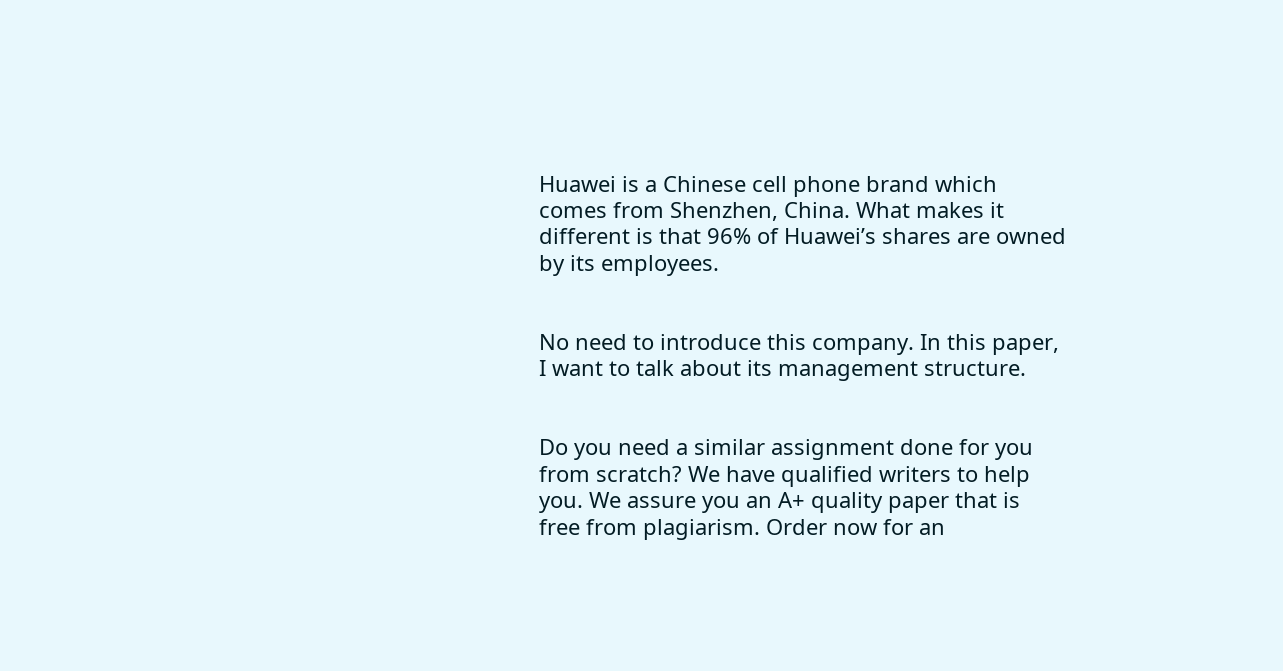Huawei is a Chinese cell phone brand which comes from Shenzhen, China. What makes it different is that 96% of Huawei’s shares are owned by its employees.


No need to introduce this company. In this paper, I want to talk about its management structure.


Do you need a similar assignment done for you from scratch? We have qualified writers to help you. We assure you an A+ quality paper that is free from plagiarism. Order now for an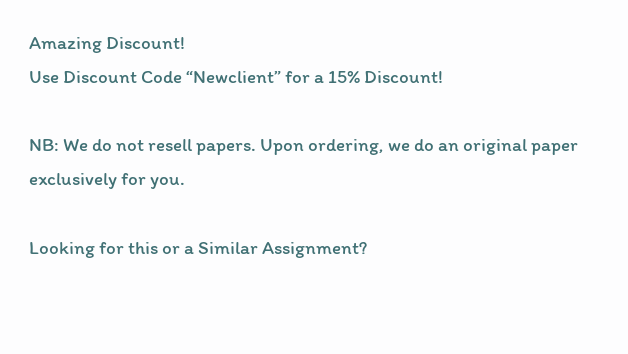Amazing Discount!
Use Discount Code “Newclient” for a 15% Discount!

NB: We do not resell papers. Upon ordering, we do an original paper exclusively for you.

Looking for this or a Similar Assignment?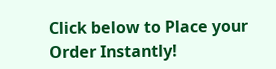Click below to Place your Order Instantly!